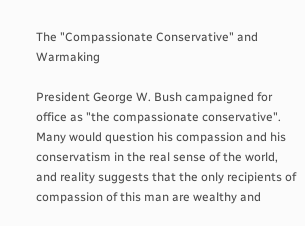The "Compassionate Conservative" and Warmaking

President George W. Bush campaigned for office as "the compassionate conservative". Many would question his compassion and his conservatism in the real sense of the world, and reality suggests that the only recipients of compassion of this man are wealthy and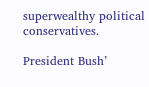superwealthy political conservatives.

President Bush’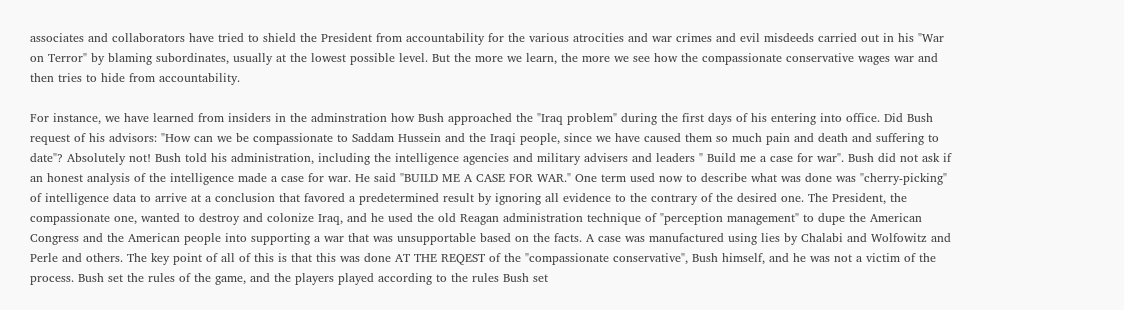associates and collaborators have tried to shield the President from accountability for the various atrocities and war crimes and evil misdeeds carried out in his "War on Terror" by blaming subordinates, usually at the lowest possible level. But the more we learn, the more we see how the compassionate conservative wages war and then tries to hide from accountability.

For instance, we have learned from insiders in the adminstration how Bush approached the "Iraq problem" during the first days of his entering into office. Did Bush request of his advisors: "How can we be compassionate to Saddam Hussein and the Iraqi people, since we have caused them so much pain and death and suffering to date"? Absolutely not! Bush told his administration, including the intelligence agencies and military advisers and leaders " Build me a case for war". Bush did not ask if an honest analysis of the intelligence made a case for war. He said "BUILD ME A CASE FOR WAR." One term used now to describe what was done was "cherry-picking" of intelligence data to arrive at a conclusion that favored a predetermined result by ignoring all evidence to the contrary of the desired one. The President, the compassionate one, wanted to destroy and colonize Iraq, and he used the old Reagan administration technique of "perception management" to dupe the American Congress and the American people into supporting a war that was unsupportable based on the facts. A case was manufactured using lies by Chalabi and Wolfowitz and Perle and others. The key point of all of this is that this was done AT THE REQEST of the "compassionate conservative", Bush himself, and he was not a victim of the process. Bush set the rules of the game, and the players played according to the rules Bush set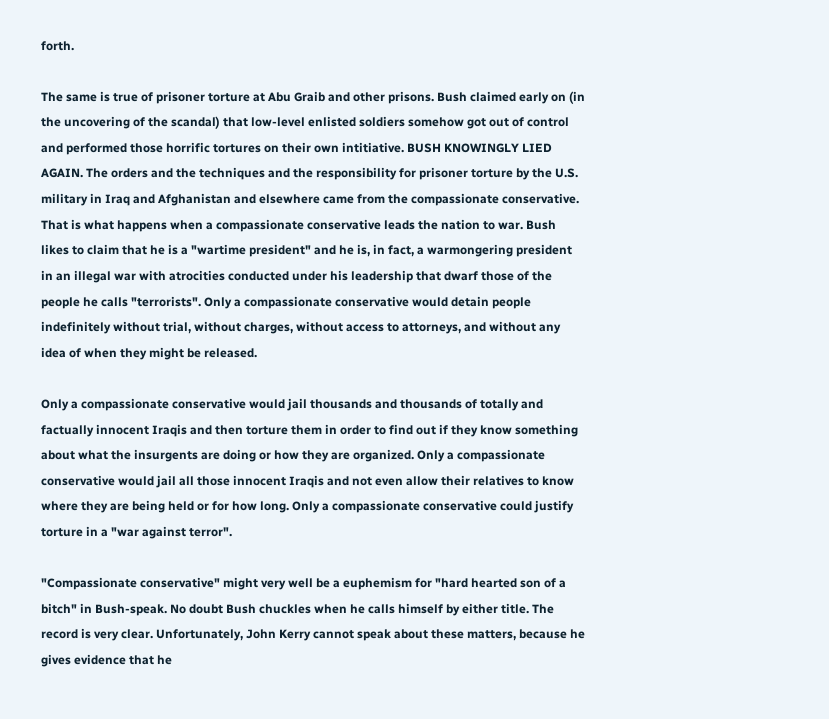forth.

The same is true of prisoner torture at Abu Graib and other prisons. Bush claimed early on (in the uncovering of the scandal) that low-level enlisted soldiers somehow got out of control and performed those horrific tortures on their own intitiative. BUSH KNOWINGLY LIED AGAIN. The orders and the techniques and the responsibility for prisoner torture by the U.S. military in Iraq and Afghanistan and elsewhere came from the compassionate conservative. That is what happens when a compassionate conservative leads the nation to war. Bush likes to claim that he is a "wartime president" and he is, in fact, a warmongering president in an illegal war with atrocities conducted under his leadership that dwarf those of the people he calls "terrorists". Only a compassionate conservative would detain people indefinitely without trial, without charges, without access to attorneys, and without any idea of when they might be released.

Only a compassionate conservative would jail thousands and thousands of totally and factually innocent Iraqis and then torture them in order to find out if they know something about what the insurgents are doing or how they are organized. Only a compassionate conservative would jail all those innocent Iraqis and not even allow their relatives to know where they are being held or for how long. Only a compassionate conservative could justify torture in a "war against terror".

"Compassionate conservative" might very well be a euphemism for "hard hearted son of a bitch" in Bush-speak. No doubt Bush chuckles when he calls himself by either title. The record is very clear. Unfortunately, John Kerry cannot speak about these matters, because he gives evidence that he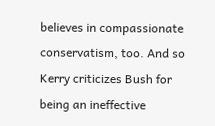believes in compassionate conservatism, too. And so Kerry criticizes Bush for being an ineffective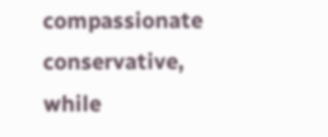compassionate conservative, while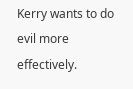Kerry wants to do evil more effectively.